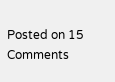Posted on 15 Comments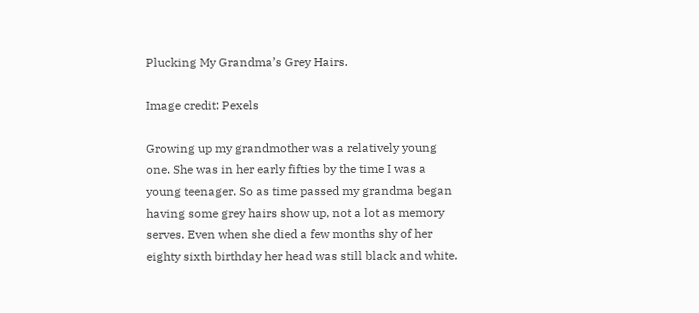Plucking My Grandma’s Grey Hairs.

Image credit: Pexels

Growing up my grandmother was a relatively young one. She was in her early fifties by the time I was a young teenager. So as time passed my grandma began having some grey hairs show up, not a lot as memory serves. Even when she died a few months shy of her eighty sixth birthday her head was still black and white.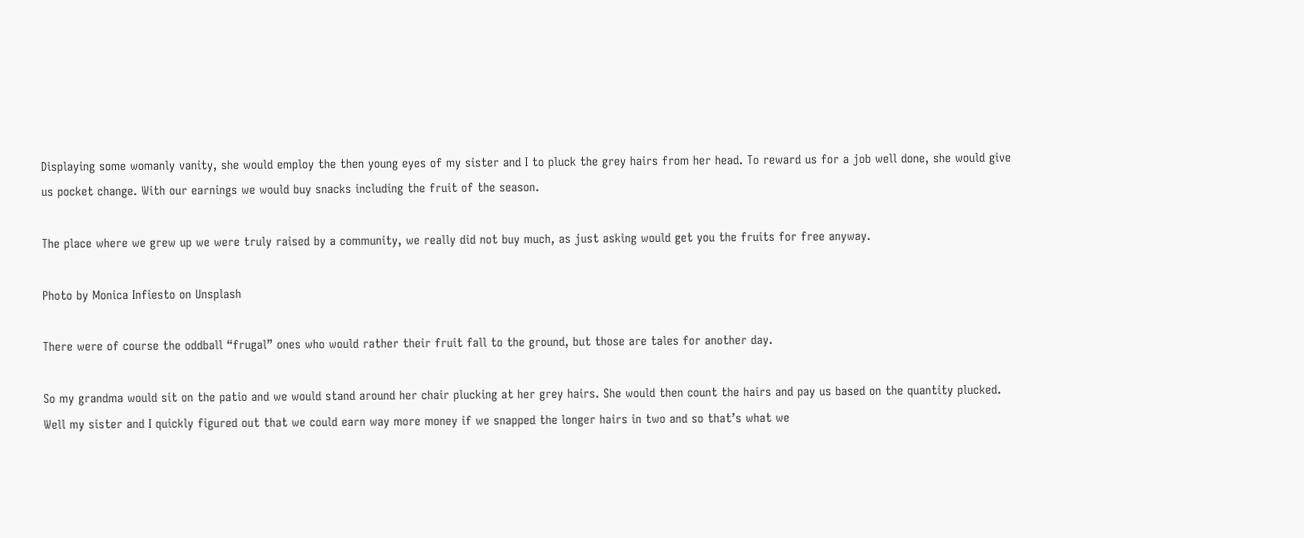Displaying some womanly vanity, she would employ the then young eyes of my sister and I to pluck the grey hairs from her head. To reward us for a job well done, she would give us pocket change. With our earnings we would buy snacks including the fruit of the season.

The place where we grew up we were truly raised by a community, we really did not buy much, as just asking would get you the fruits for free anyway.

Photo by Monica Infiesto on Unsplash

There were of course the oddball “frugal” ones who would rather their fruit fall to the ground, but those are tales for another day.

So my grandma would sit on the patio and we would stand around her chair plucking at her grey hairs. She would then count the hairs and pay us based on the quantity plucked. Well my sister and I quickly figured out that we could earn way more money if we snapped the longer hairs in two and so that’s what we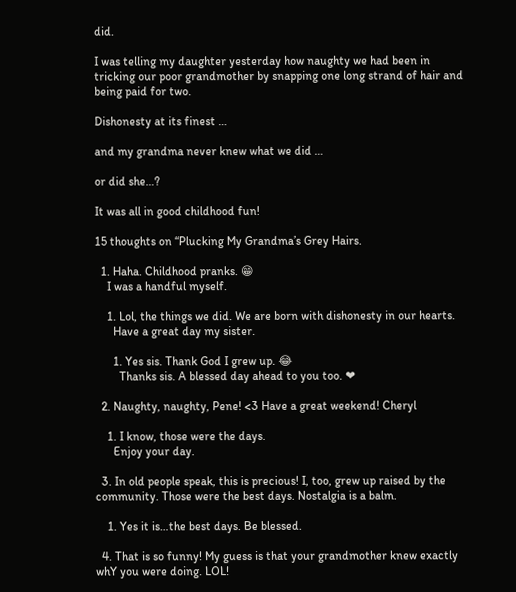did.

I was telling my daughter yesterday how naughty we had been in tricking our poor grandmother by snapping one long strand of hair and being paid for two.

Dishonesty at its finest …

and my grandma never knew what we did …

or did she…?

It was all in good childhood fun!

15 thoughts on “Plucking My Grandma’s Grey Hairs.

  1. Haha. Childhood pranks. 😁
    I was a handful myself.

    1. Lol, the things we did. We are born with dishonesty in our hearts.
      Have a great day my sister.

      1. Yes sis. Thank God I grew up. 😂
        Thanks sis. A blessed day ahead to you too. ❤

  2. Naughty, naughty, Pene! <3 Have a great weekend! Cheryl

    1. I know, those were the days.
      Enjoy your day.

  3. In old people speak, this is precious! I, too, grew up raised by the community. Those were the best days. Nostalgia is a balm.

    1. Yes it is…the best days. Be blessed.

  4. That is so funny! My guess is that your grandmother knew exactly whY you were doing. LOL!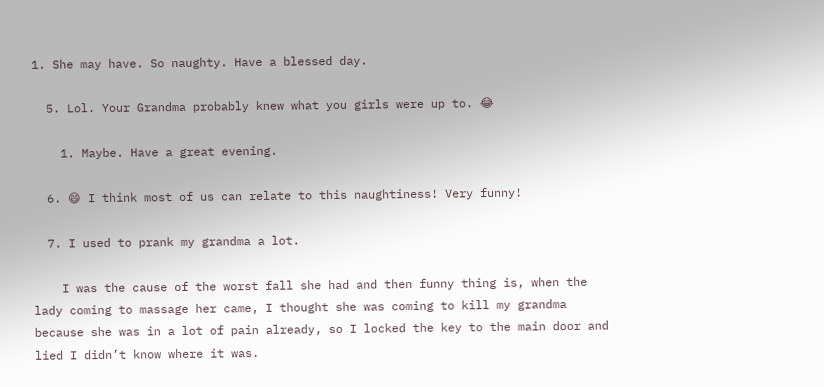1. She may have. So naughty. Have a blessed day.

  5. Lol. Your Grandma probably knew what you girls were up to. 😂

    1. Maybe. Have a great evening.

  6. 😄 I think most of us can relate to this naughtiness! Very funny!

  7. I used to prank my grandma a lot.

    I was the cause of the worst fall she had and then funny thing is, when the lady coming to massage her came, I thought she was coming to kill my grandma because she was in a lot of pain already, so I locked the key to the main door and lied I didn’t know where it was.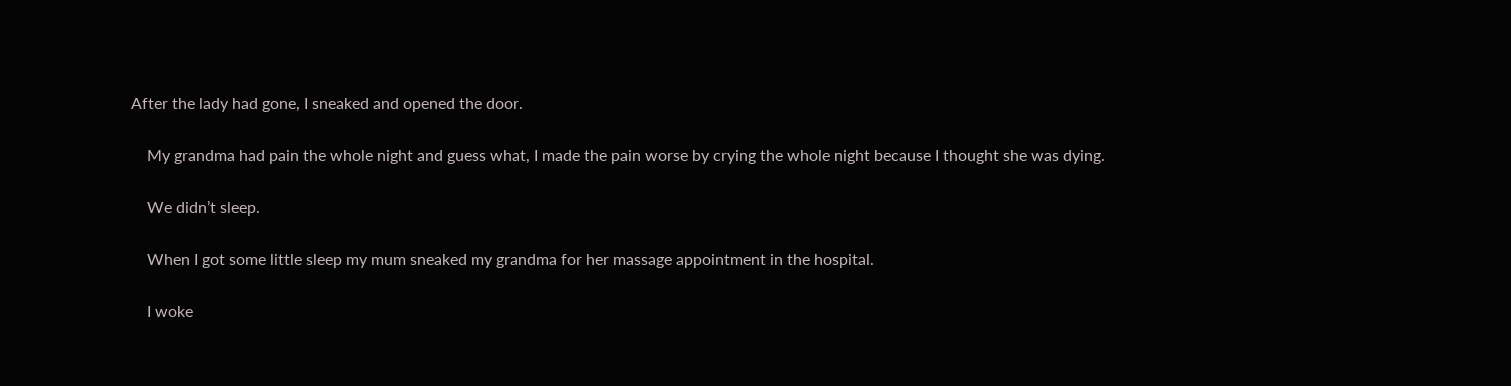After the lady had gone, I sneaked and opened the door.

    My grandma had pain the whole night and guess what, I made the pain worse by crying the whole night because I thought she was dying.

    We didn’t sleep.

    When I got some little sleep my mum sneaked my grandma for her massage appointment in the hospital.

    I woke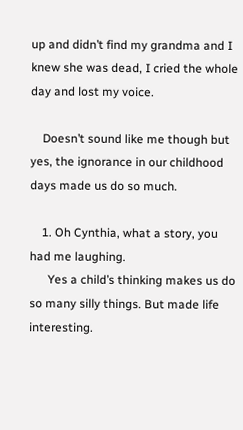up and didn’t find my grandma and I knew she was dead, I cried the whole day and lost my voice.

    Doesn’t sound like me though but yes, the ignorance in our childhood days made us do so much.

    1. Oh Cynthia, what a story, you had me laughing.
      Yes a child’s thinking makes us do so many silly things. But made life interesting.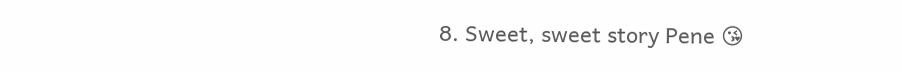8. Sweet, sweet story Pene 😘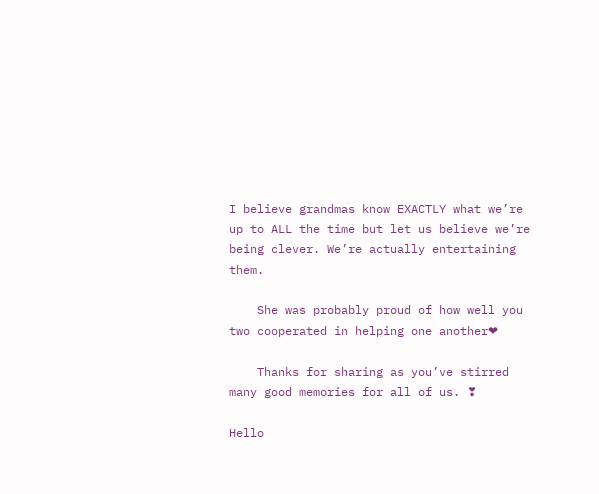I believe grandmas know EXACTLY what we’re up to ALL the time but let us believe we’re being clever. We’re actually entertaining them.

    She was probably proud of how well you two cooperated in helping one another❤

    Thanks for sharing as you’ve stirred many good memories for all of us. ❣

Hello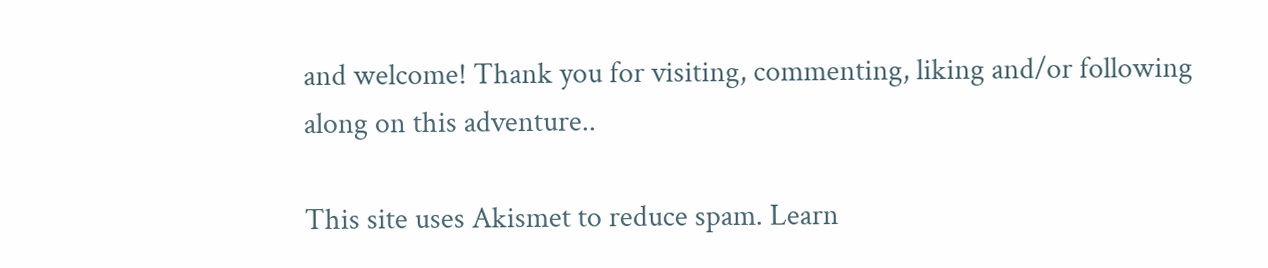and welcome! Thank you for visiting, commenting, liking and/or following along on this adventure..

This site uses Akismet to reduce spam. Learn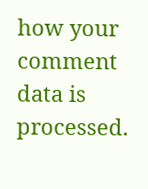how your comment data is processed.